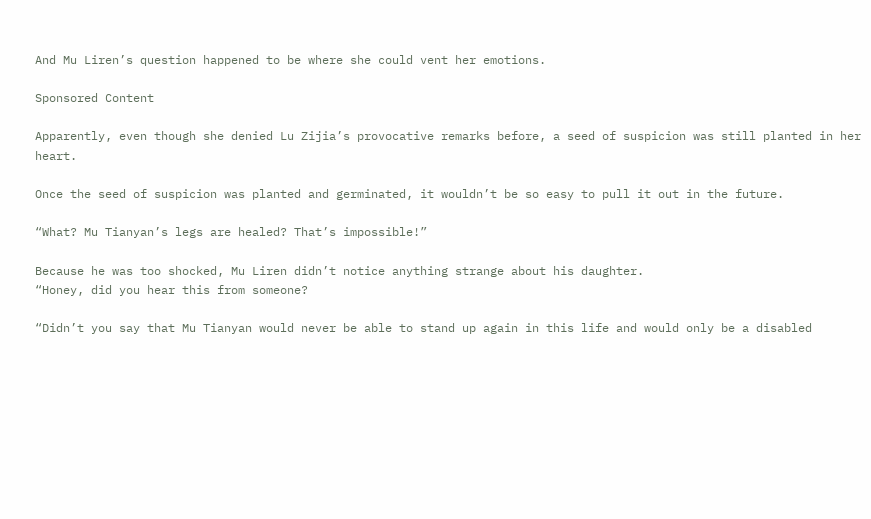And Mu Liren’s question happened to be where she could vent her emotions.

Sponsored Content

Apparently, even though she denied Lu Zijia’s provocative remarks before, a seed of suspicion was still planted in her heart.

Once the seed of suspicion was planted and germinated, it wouldn’t be so easy to pull it out in the future.

“What? Mu Tianyan’s legs are healed? That’s impossible!”

Because he was too shocked, Mu Liren didn’t notice anything strange about his daughter.
“Honey, did you hear this from someone?

“Didn’t you say that Mu Tianyan would never be able to stand up again in this life and would only be a disabled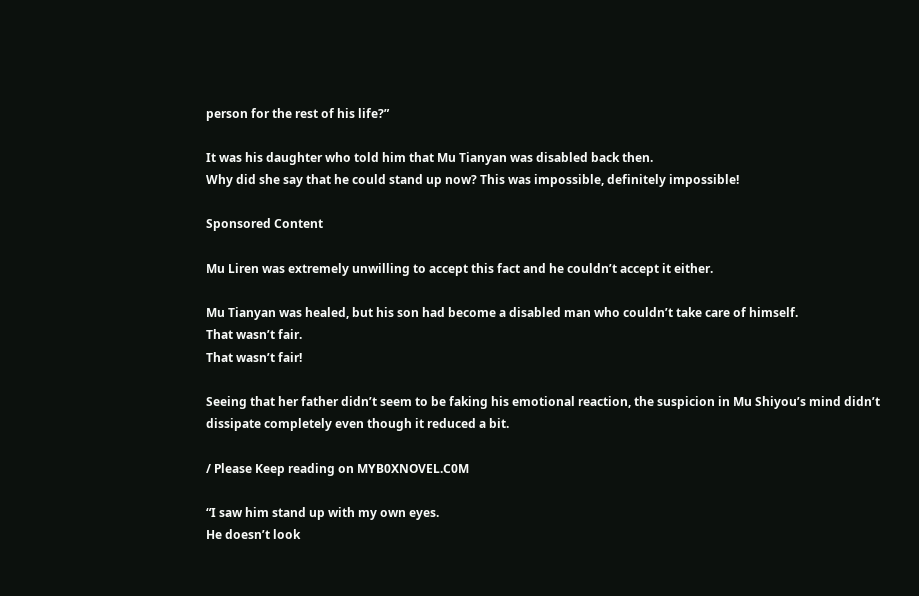person for the rest of his life?”

It was his daughter who told him that Mu Tianyan was disabled back then.
Why did she say that he could stand up now? This was impossible, definitely impossible!

Sponsored Content

Mu Liren was extremely unwilling to accept this fact and he couldn’t accept it either.

Mu Tianyan was healed, but his son had become a disabled man who couldn’t take care of himself.
That wasn’t fair.
That wasn’t fair!

Seeing that her father didn’t seem to be faking his emotional reaction, the suspicion in Mu Shiyou’s mind didn’t dissipate completely even though it reduced a bit.

/ Please Keep reading on MYB0XNOVEL.C0M

“I saw him stand up with my own eyes.
He doesn’t look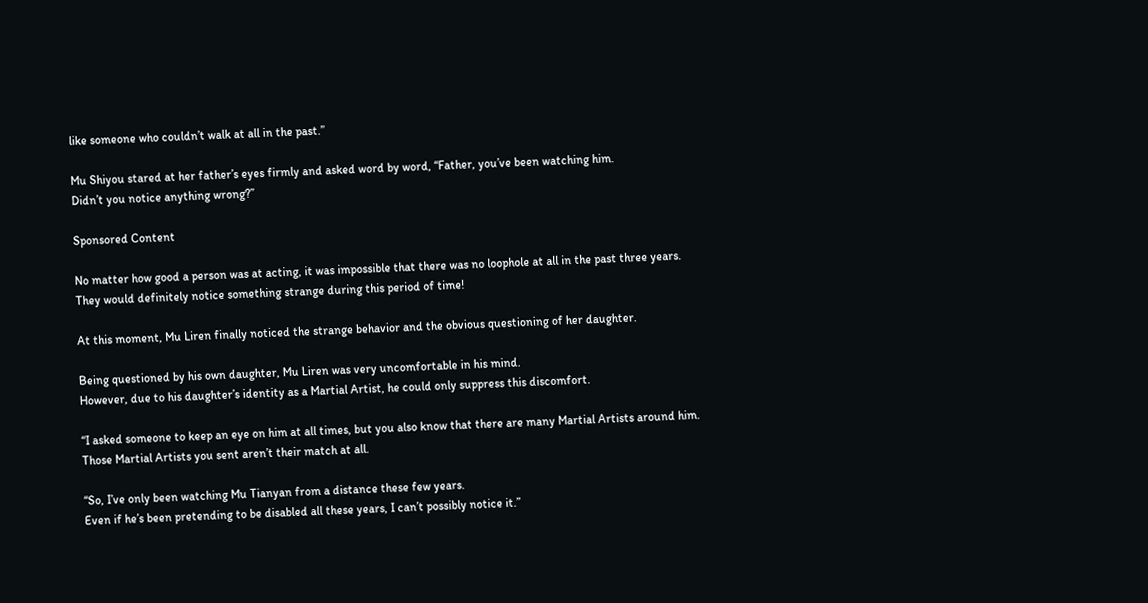like someone who couldn’t walk at all in the past.”

Mu Shiyou stared at her father’s eyes firmly and asked word by word, “Father, you’ve been watching him.
Didn’t you notice anything wrong?”

Sponsored Content

No matter how good a person was at acting, it was impossible that there was no loophole at all in the past three years.
They would definitely notice something strange during this period of time!

At this moment, Mu Liren finally noticed the strange behavior and the obvious questioning of her daughter.

Being questioned by his own daughter, Mu Liren was very uncomfortable in his mind.
However, due to his daughter’s identity as a Martial Artist, he could only suppress this discomfort.

“I asked someone to keep an eye on him at all times, but you also know that there are many Martial Artists around him.
Those Martial Artists you sent aren’t their match at all.

“So, I’ve only been watching Mu Tianyan from a distance these few years.
Even if he’s been pretending to be disabled all these years, I can’t possibly notice it.”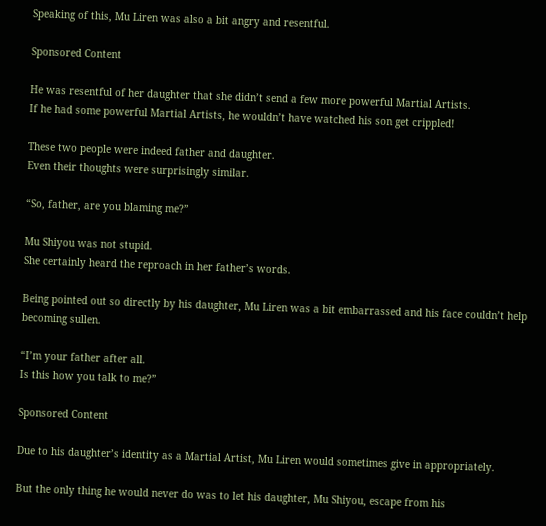Speaking of this, Mu Liren was also a bit angry and resentful.

Sponsored Content

He was resentful of her daughter that she didn’t send a few more powerful Martial Artists.
If he had some powerful Martial Artists, he wouldn’t have watched his son get crippled!

These two people were indeed father and daughter.
Even their thoughts were surprisingly similar.

“So, father, are you blaming me?”

Mu Shiyou was not stupid.
She certainly heard the reproach in her father’s words.

Being pointed out so directly by his daughter, Mu Liren was a bit embarrassed and his face couldn’t help becoming sullen.

“I’m your father after all.
Is this how you talk to me?”

Sponsored Content

Due to his daughter’s identity as a Martial Artist, Mu Liren would sometimes give in appropriately.

But the only thing he would never do was to let his daughter, Mu Shiyou, escape from his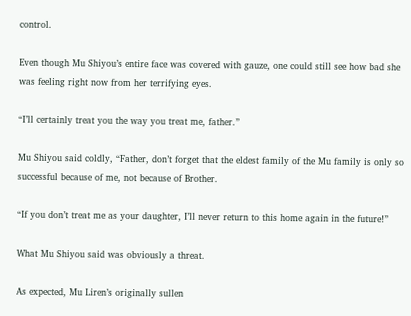control.

Even though Mu Shiyou’s entire face was covered with gauze, one could still see how bad she was feeling right now from her terrifying eyes.

“I’ll certainly treat you the way you treat me, father.”

Mu Shiyou said coldly, “Father, don’t forget that the eldest family of the Mu family is only so successful because of me, not because of Brother.

“If you don’t treat me as your daughter, I’ll never return to this home again in the future!”

What Mu Shiyou said was obviously a threat.

As expected, Mu Liren’s originally sullen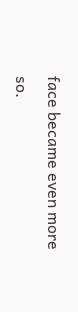face became even more so.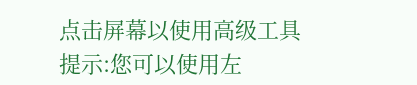点击屏幕以使用高级工具 提示:您可以使用左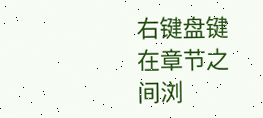右键盘键在章节之间浏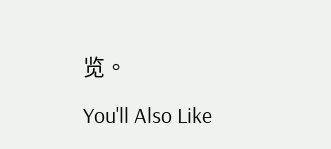览。

You'll Also Like